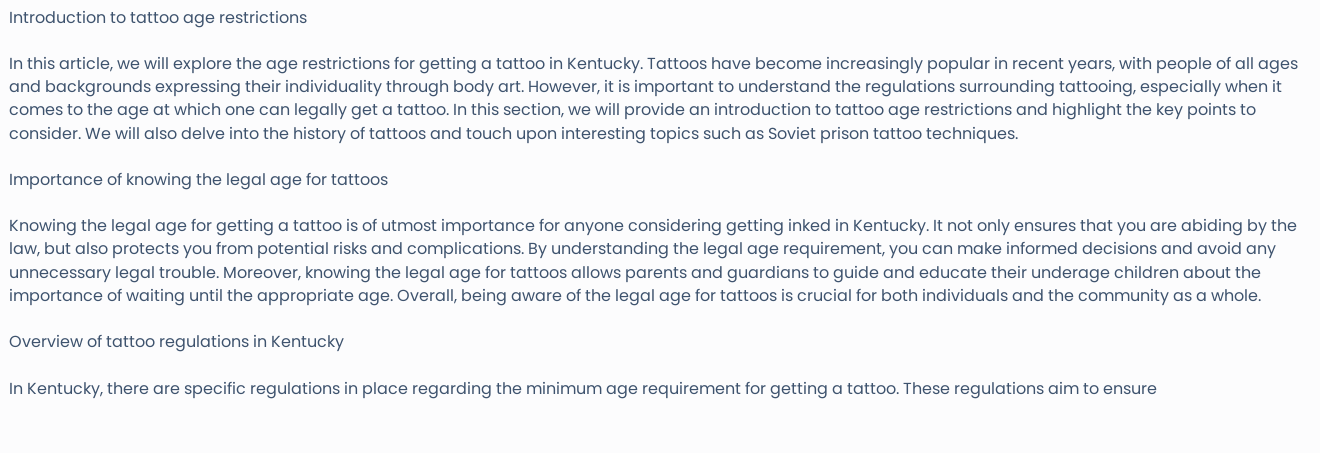Introduction to tattoo age restrictions

In this article, we will explore the age restrictions for getting a tattoo in Kentucky. Tattoos have become increasingly popular in recent years, with people of all ages and backgrounds expressing their individuality through body art. However, it is important to understand the regulations surrounding tattooing, especially when it comes to the age at which one can legally get a tattoo. In this section, we will provide an introduction to tattoo age restrictions and highlight the key points to consider. We will also delve into the history of tattoos and touch upon interesting topics such as Soviet prison tattoo techniques.

Importance of knowing the legal age for tattoos

Knowing the legal age for getting a tattoo is of utmost importance for anyone considering getting inked in Kentucky. It not only ensures that you are abiding by the law, but also protects you from potential risks and complications. By understanding the legal age requirement, you can make informed decisions and avoid any unnecessary legal trouble. Moreover, knowing the legal age for tattoos allows parents and guardians to guide and educate their underage children about the importance of waiting until the appropriate age. Overall, being aware of the legal age for tattoos is crucial for both individuals and the community as a whole.

Overview of tattoo regulations in Kentucky

In Kentucky, there are specific regulations in place regarding the minimum age requirement for getting a tattoo. These regulations aim to ensure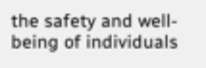the safety and well-being of individuals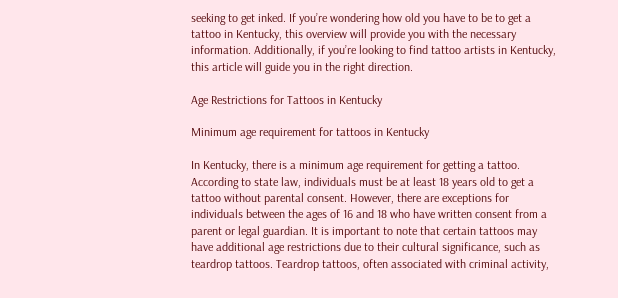seeking to get inked. If you’re wondering how old you have to be to get a tattoo in Kentucky, this overview will provide you with the necessary information. Additionally, if you’re looking to find tattoo artists in Kentucky, this article will guide you in the right direction.

Age Restrictions for Tattoos in Kentucky

Minimum age requirement for tattoos in Kentucky

In Kentucky, there is a minimum age requirement for getting a tattoo. According to state law, individuals must be at least 18 years old to get a tattoo without parental consent. However, there are exceptions for individuals between the ages of 16 and 18 who have written consent from a parent or legal guardian. It is important to note that certain tattoos may have additional age restrictions due to their cultural significance, such as teardrop tattoos. Teardrop tattoos, often associated with criminal activity,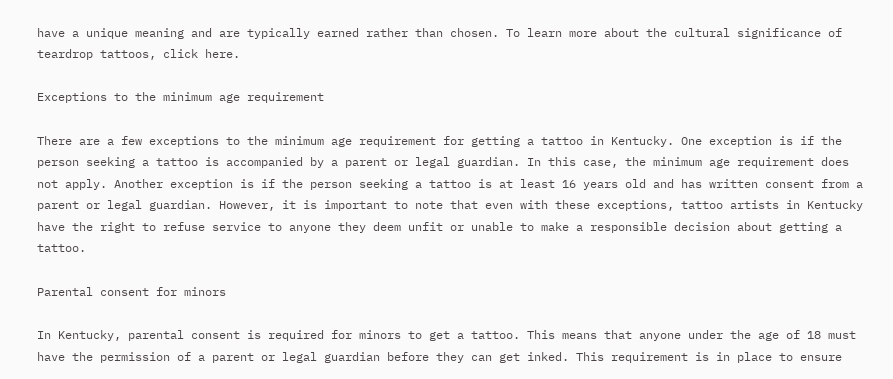have a unique meaning and are typically earned rather than chosen. To learn more about the cultural significance of teardrop tattoos, click here.

Exceptions to the minimum age requirement

There are a few exceptions to the minimum age requirement for getting a tattoo in Kentucky. One exception is if the person seeking a tattoo is accompanied by a parent or legal guardian. In this case, the minimum age requirement does not apply. Another exception is if the person seeking a tattoo is at least 16 years old and has written consent from a parent or legal guardian. However, it is important to note that even with these exceptions, tattoo artists in Kentucky have the right to refuse service to anyone they deem unfit or unable to make a responsible decision about getting a tattoo.

Parental consent for minors

In Kentucky, parental consent is required for minors to get a tattoo. This means that anyone under the age of 18 must have the permission of a parent or legal guardian before they can get inked. This requirement is in place to ensure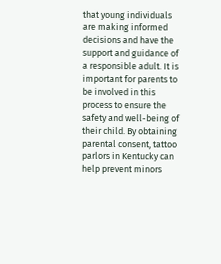that young individuals are making informed decisions and have the support and guidance of a responsible adult. It is important for parents to be involved in this process to ensure the safety and well-being of their child. By obtaining parental consent, tattoo parlors in Kentucky can help prevent minors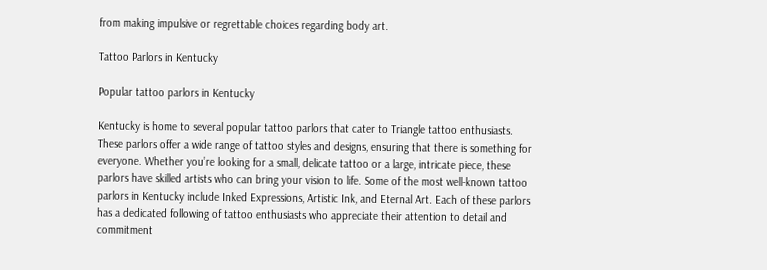from making impulsive or regrettable choices regarding body art.

Tattoo Parlors in Kentucky

Popular tattoo parlors in Kentucky

Kentucky is home to several popular tattoo parlors that cater to Triangle tattoo enthusiasts. These parlors offer a wide range of tattoo styles and designs, ensuring that there is something for everyone. Whether you’re looking for a small, delicate tattoo or a large, intricate piece, these parlors have skilled artists who can bring your vision to life. Some of the most well-known tattoo parlors in Kentucky include Inked Expressions, Artistic Ink, and Eternal Art. Each of these parlors has a dedicated following of tattoo enthusiasts who appreciate their attention to detail and commitment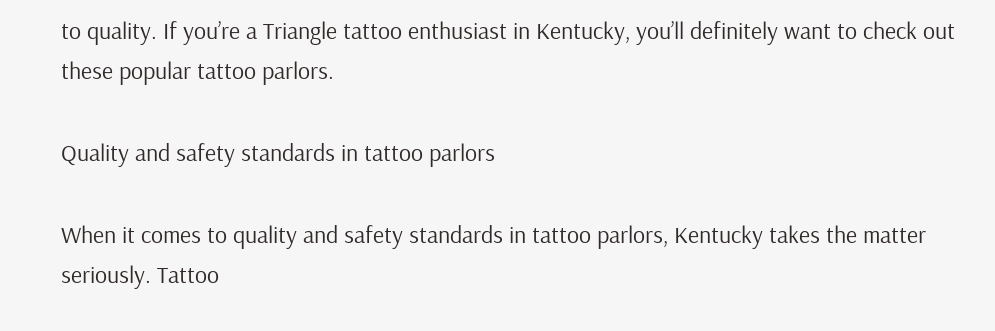to quality. If you’re a Triangle tattoo enthusiast in Kentucky, you’ll definitely want to check out these popular tattoo parlors.

Quality and safety standards in tattoo parlors

When it comes to quality and safety standards in tattoo parlors, Kentucky takes the matter seriously. Tattoo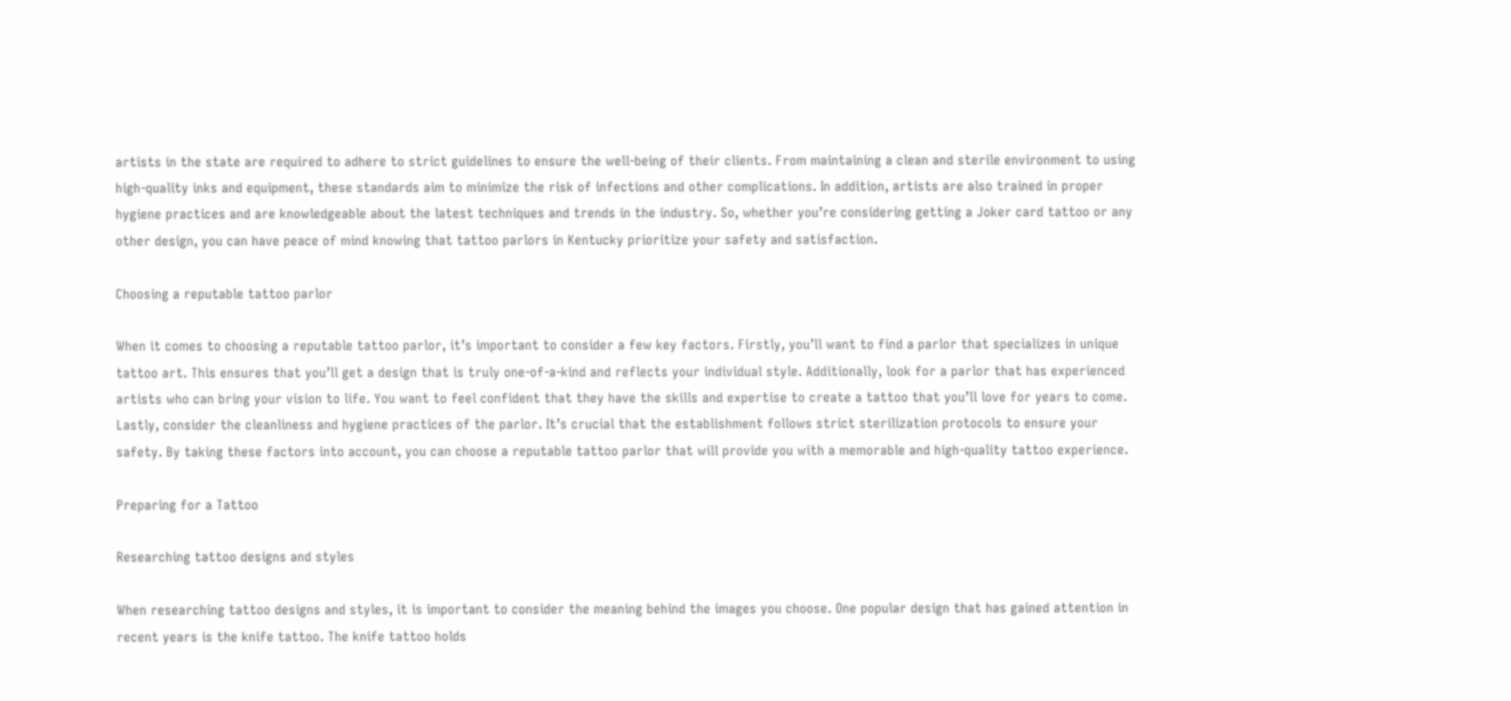artists in the state are required to adhere to strict guidelines to ensure the well-being of their clients. From maintaining a clean and sterile environment to using high-quality inks and equipment, these standards aim to minimize the risk of infections and other complications. In addition, artists are also trained in proper hygiene practices and are knowledgeable about the latest techniques and trends in the industry. So, whether you’re considering getting a Joker card tattoo or any other design, you can have peace of mind knowing that tattoo parlors in Kentucky prioritize your safety and satisfaction.

Choosing a reputable tattoo parlor

When it comes to choosing a reputable tattoo parlor, it’s important to consider a few key factors. Firstly, you’ll want to find a parlor that specializes in unique tattoo art. This ensures that you’ll get a design that is truly one-of-a-kind and reflects your individual style. Additionally, look for a parlor that has experienced artists who can bring your vision to life. You want to feel confident that they have the skills and expertise to create a tattoo that you’ll love for years to come. Lastly, consider the cleanliness and hygiene practices of the parlor. It’s crucial that the establishment follows strict sterilization protocols to ensure your safety. By taking these factors into account, you can choose a reputable tattoo parlor that will provide you with a memorable and high-quality tattoo experience.

Preparing for a Tattoo

Researching tattoo designs and styles

When researching tattoo designs and styles, it is important to consider the meaning behind the images you choose. One popular design that has gained attention in recent years is the knife tattoo. The knife tattoo holds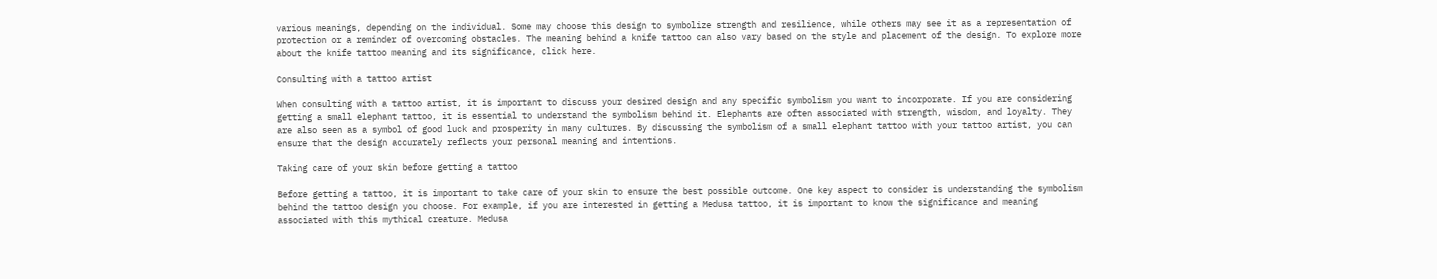various meanings, depending on the individual. Some may choose this design to symbolize strength and resilience, while others may see it as a representation of protection or a reminder of overcoming obstacles. The meaning behind a knife tattoo can also vary based on the style and placement of the design. To explore more about the knife tattoo meaning and its significance, click here.

Consulting with a tattoo artist

When consulting with a tattoo artist, it is important to discuss your desired design and any specific symbolism you want to incorporate. If you are considering getting a small elephant tattoo, it is essential to understand the symbolism behind it. Elephants are often associated with strength, wisdom, and loyalty. They are also seen as a symbol of good luck and prosperity in many cultures. By discussing the symbolism of a small elephant tattoo with your tattoo artist, you can ensure that the design accurately reflects your personal meaning and intentions.

Taking care of your skin before getting a tattoo

Before getting a tattoo, it is important to take care of your skin to ensure the best possible outcome. One key aspect to consider is understanding the symbolism behind the tattoo design you choose. For example, if you are interested in getting a Medusa tattoo, it is important to know the significance and meaning associated with this mythical creature. Medusa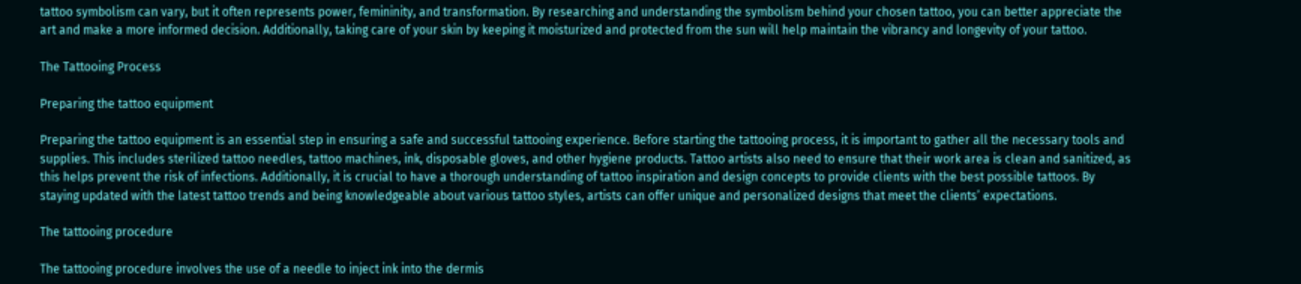tattoo symbolism can vary, but it often represents power, femininity, and transformation. By researching and understanding the symbolism behind your chosen tattoo, you can better appreciate the art and make a more informed decision. Additionally, taking care of your skin by keeping it moisturized and protected from the sun will help maintain the vibrancy and longevity of your tattoo.

The Tattooing Process

Preparing the tattoo equipment

Preparing the tattoo equipment is an essential step in ensuring a safe and successful tattooing experience. Before starting the tattooing process, it is important to gather all the necessary tools and supplies. This includes sterilized tattoo needles, tattoo machines, ink, disposable gloves, and other hygiene products. Tattoo artists also need to ensure that their work area is clean and sanitized, as this helps prevent the risk of infections. Additionally, it is crucial to have a thorough understanding of tattoo inspiration and design concepts to provide clients with the best possible tattoos. By staying updated with the latest tattoo trends and being knowledgeable about various tattoo styles, artists can offer unique and personalized designs that meet the clients’ expectations.

The tattooing procedure

The tattooing procedure involves the use of a needle to inject ink into the dermis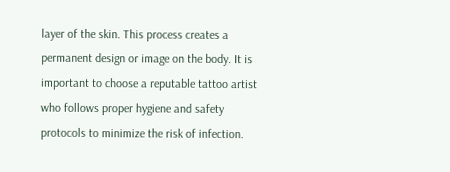layer of the skin. This process creates a permanent design or image on the body. It is important to choose a reputable tattoo artist who follows proper hygiene and safety protocols to minimize the risk of infection.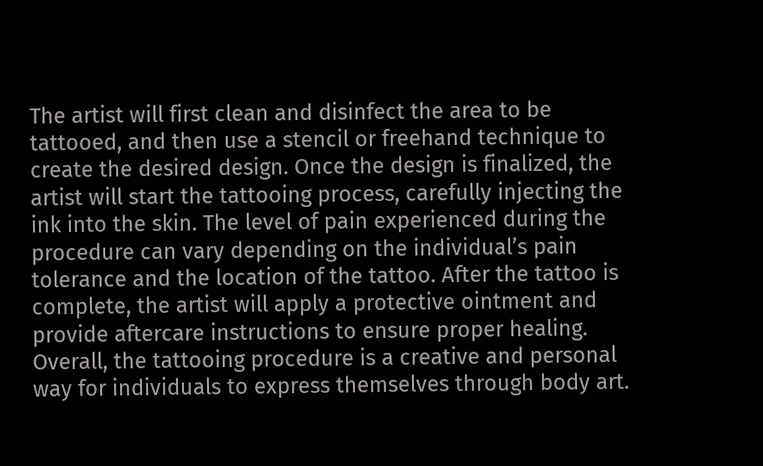The artist will first clean and disinfect the area to be tattooed, and then use a stencil or freehand technique to create the desired design. Once the design is finalized, the artist will start the tattooing process, carefully injecting the ink into the skin. The level of pain experienced during the procedure can vary depending on the individual’s pain tolerance and the location of the tattoo. After the tattoo is complete, the artist will apply a protective ointment and provide aftercare instructions to ensure proper healing. Overall, the tattooing procedure is a creative and personal way for individuals to express themselves through body art.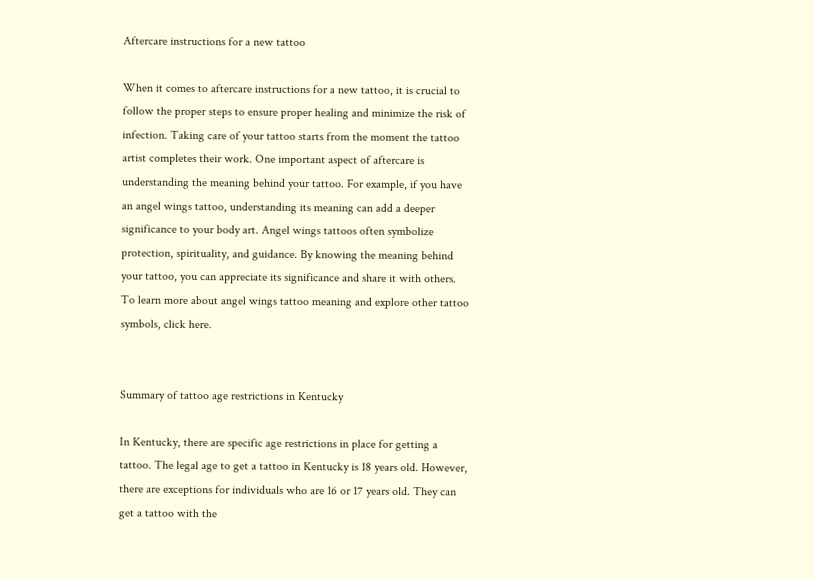Aftercare instructions for a new tattoo

When it comes to aftercare instructions for a new tattoo, it is crucial to follow the proper steps to ensure proper healing and minimize the risk of infection. Taking care of your tattoo starts from the moment the tattoo artist completes their work. One important aspect of aftercare is understanding the meaning behind your tattoo. For example, if you have an angel wings tattoo, understanding its meaning can add a deeper significance to your body art. Angel wings tattoos often symbolize protection, spirituality, and guidance. By knowing the meaning behind your tattoo, you can appreciate its significance and share it with others. To learn more about angel wings tattoo meaning and explore other tattoo symbols, click here.


Summary of tattoo age restrictions in Kentucky

In Kentucky, there are specific age restrictions in place for getting a tattoo. The legal age to get a tattoo in Kentucky is 18 years old. However, there are exceptions for individuals who are 16 or 17 years old. They can get a tattoo with the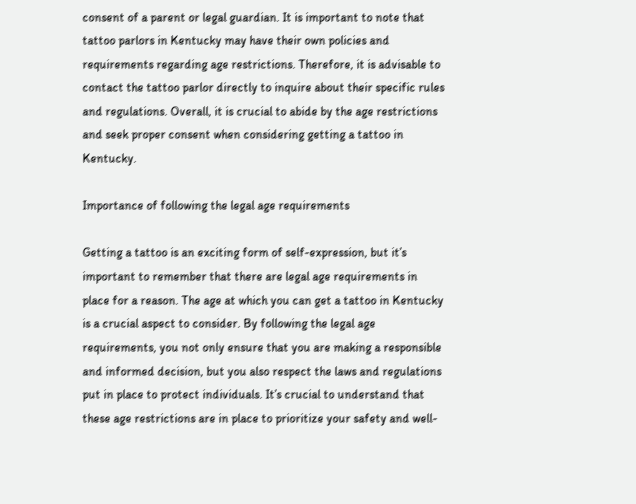consent of a parent or legal guardian. It is important to note that tattoo parlors in Kentucky may have their own policies and requirements regarding age restrictions. Therefore, it is advisable to contact the tattoo parlor directly to inquire about their specific rules and regulations. Overall, it is crucial to abide by the age restrictions and seek proper consent when considering getting a tattoo in Kentucky.

Importance of following the legal age requirements

Getting a tattoo is an exciting form of self-expression, but it’s important to remember that there are legal age requirements in place for a reason. The age at which you can get a tattoo in Kentucky is a crucial aspect to consider. By following the legal age requirements, you not only ensure that you are making a responsible and informed decision, but you also respect the laws and regulations put in place to protect individuals. It’s crucial to understand that these age restrictions are in place to prioritize your safety and well-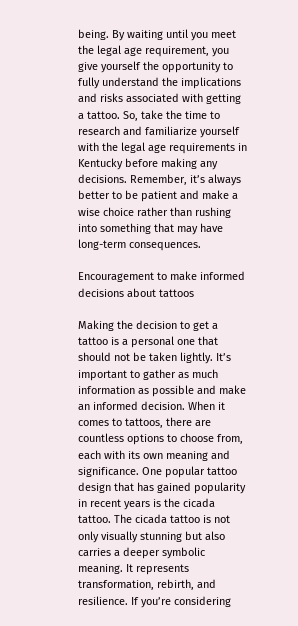being. By waiting until you meet the legal age requirement, you give yourself the opportunity to fully understand the implications and risks associated with getting a tattoo. So, take the time to research and familiarize yourself with the legal age requirements in Kentucky before making any decisions. Remember, it’s always better to be patient and make a wise choice rather than rushing into something that may have long-term consequences.

Encouragement to make informed decisions about tattoos

Making the decision to get a tattoo is a personal one that should not be taken lightly. It’s important to gather as much information as possible and make an informed decision. When it comes to tattoos, there are countless options to choose from, each with its own meaning and significance. One popular tattoo design that has gained popularity in recent years is the cicada tattoo. The cicada tattoo is not only visually stunning but also carries a deeper symbolic meaning. It represents transformation, rebirth, and resilience. If you’re considering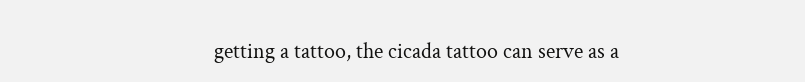getting a tattoo, the cicada tattoo can serve as a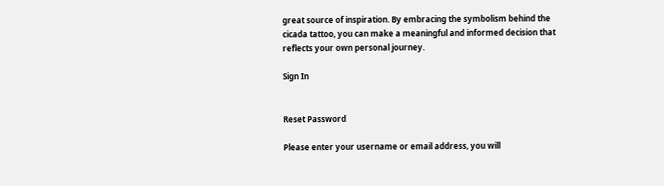great source of inspiration. By embracing the symbolism behind the cicada tattoo, you can make a meaningful and informed decision that reflects your own personal journey.

Sign In


Reset Password

Please enter your username or email address, you will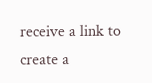receive a link to create a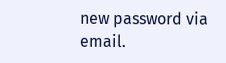new password via email.